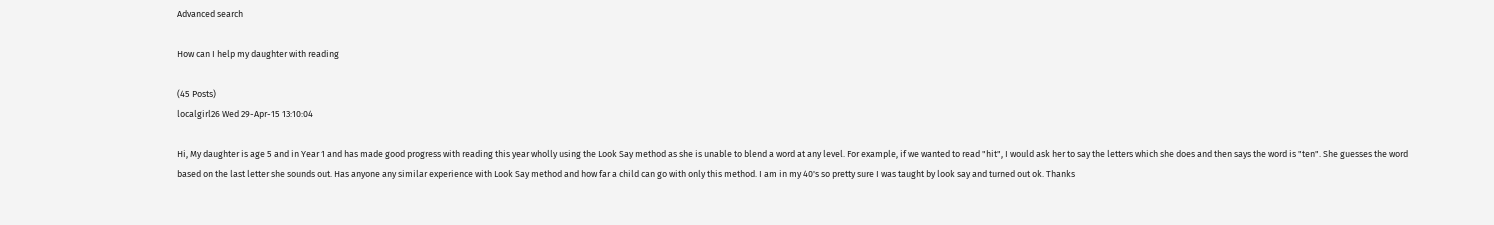Advanced search

How can I help my daughter with reading

(45 Posts)
localgirl26 Wed 29-Apr-15 13:10:04

Hi, My daughter is age 5 and in Year 1 and has made good progress with reading this year wholly using the Look Say method as she is unable to blend a word at any level. For example, if we wanted to read "hit", I would ask her to say the letters which she does and then says the word is "ten". She guesses the word based on the last letter she sounds out. Has anyone any similar experience with Look Say method and how far a child can go with only this method. I am in my 40's so pretty sure I was taught by look say and turned out ok. Thanks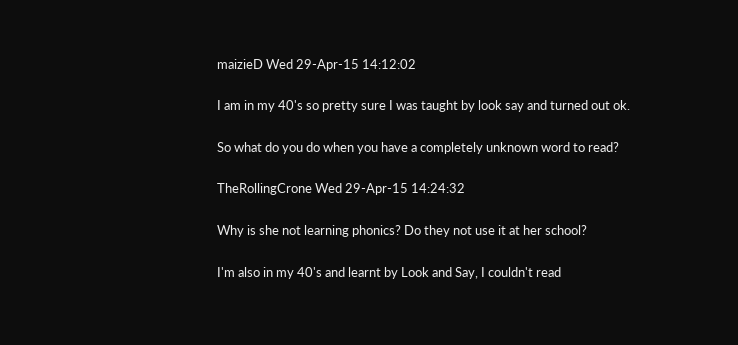maizieD Wed 29-Apr-15 14:12:02

I am in my 40's so pretty sure I was taught by look say and turned out ok.

So what do you do when you have a completely unknown word to read?

TheRollingCrone Wed 29-Apr-15 14:24:32

Why is she not learning phonics? Do they not use it at her school?

I'm also in my 40's and learnt by Look and Say, I couldn't read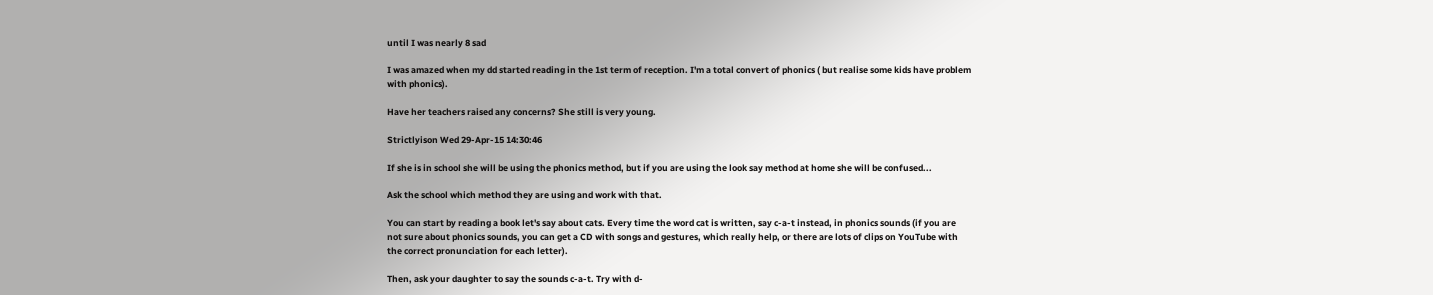until I was nearly 8 sad

I was amazed when my dd started reading in the 1st term of reception. I'm a total convert of phonics ( but realise some kids have problem with phonics).

Have her teachers raised any concerns? She still is very young.

Strictlyison Wed 29-Apr-15 14:30:46

If she is in school she will be using the phonics method, but if you are using the look say method at home she will be confused...

Ask the school which method they are using and work with that.

You can start by reading a book let's say about cats. Every time the word cat is written, say c-a-t instead, in phonics sounds (if you are not sure about phonics sounds, you can get a CD with songs and gestures, which really help, or there are lots of clips on YouTube with the correct pronunciation for each letter).

Then, ask your daughter to say the sounds c-a-t. Try with d-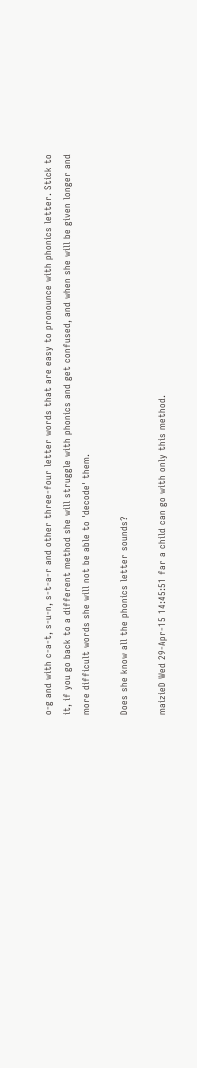o-g and with c-a-t, s-u-n, s-t-a-r and other three-four letter words that are easy to pronounce with phonics letter. Stick to it, if you go back to a different method she will struggle with phonics and get confused, and when she will be given longer and more difficult words she will not be able to 'decode' them.

Does she know all the phonics letter sounds?

maizieD Wed 29-Apr-15 14:45:51 far a child can go with only this method.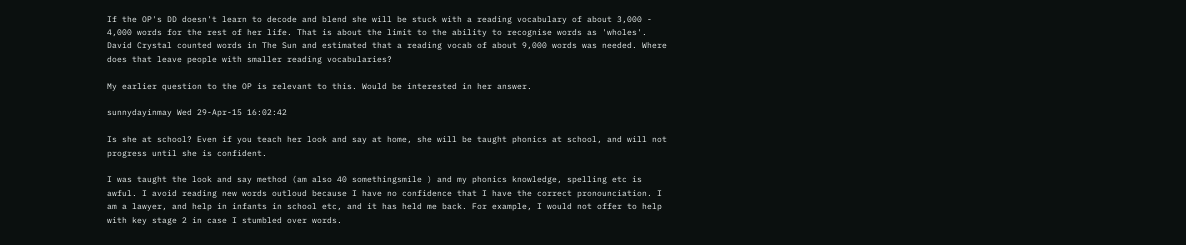If the OP's DD doesn't learn to decode and blend she will be stuck with a reading vocabulary of about 3,000 - 4,000 words for the rest of her life. That is about the limit to the ability to recognise words as 'wholes'. David Crystal counted words in The Sun and estimated that a reading vocab of about 9,000 words was needed. Where does that leave people with smaller reading vocabularies?

My earlier question to the OP is relevant to this. Would be interested in her answer.

sunnydayinmay Wed 29-Apr-15 16:02:42

Is she at school? Even if you teach her look and say at home, she will be taught phonics at school, and will not progress until she is confident.

I was taught the look and say method (am also 40 somethingsmile ) and my phonics knowledge, spelling etc is awful. I avoid reading new words outloud because I have no confidence that I have the correct pronounciation. I am a lawyer, and help in infants in school etc, and it has held me back. For example, I would not offer to help with key stage 2 in case I stumbled over words.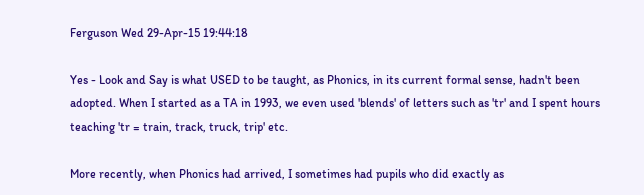Ferguson Wed 29-Apr-15 19:44:18

Yes - Look and Say is what USED to be taught, as Phonics, in its current formal sense, hadn't been adopted. When I started as a TA in 1993, we even used 'blends' of letters such as 'tr' and I spent hours teaching 'tr = train, track, truck, trip' etc.

More recently, when Phonics had arrived, I sometimes had pupils who did exactly as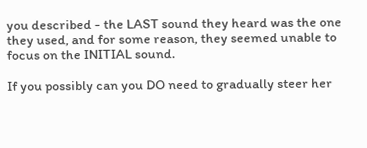you described - the LAST sound they heard was the one they used, and for some reason, they seemed unable to focus on the INITIAL sound.

If you possibly can you DO need to gradually steer her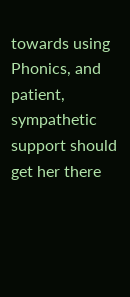towards using Phonics, and patient, sympathetic support should get her there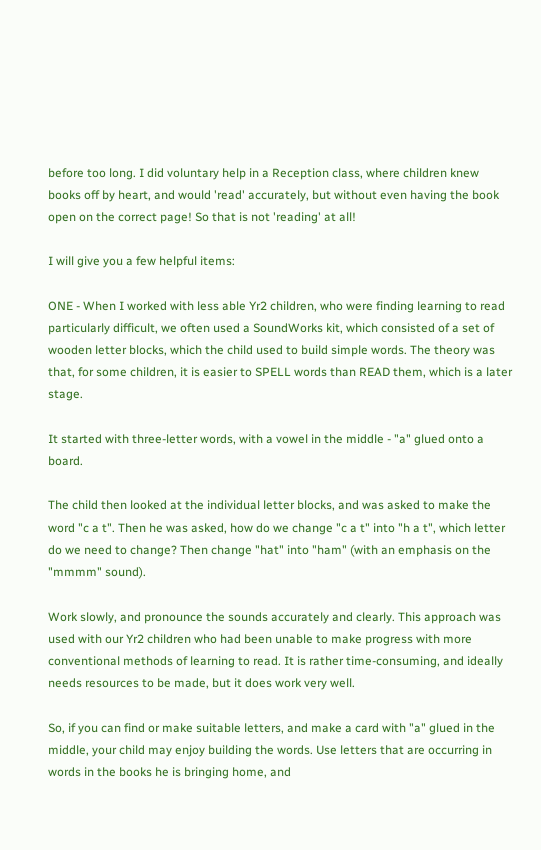before too long. I did voluntary help in a Reception class, where children knew books off by heart, and would 'read' accurately, but without even having the book open on the correct page! So that is not 'reading' at all!

I will give you a few helpful items:

ONE - When I worked with less able Yr2 children, who were finding learning to read particularly difficult, we often used a SoundWorks kit, which consisted of a set of wooden letter blocks, which the child used to build simple words. The theory was that, for some children, it is easier to SPELL words than READ them, which is a later stage.

It started with three-letter words, with a vowel in the middle - "a" glued onto a board.

The child then looked at the individual letter blocks, and was asked to make the word "c a t". Then he was asked, how do we change "c a t" into "h a t", which letter do we need to change? Then change "hat" into "ham" (with an emphasis on the "mmmm" sound).

Work slowly, and pronounce the sounds accurately and clearly. This approach was used with our Yr2 children who had been unable to make progress with more conventional methods of learning to read. It is rather time-consuming, and ideally needs resources to be made, but it does work very well.

So, if you can find or make suitable letters, and make a card with "a" glued in the middle, your child may enjoy building the words. Use letters that are occurring in words in the books he is bringing home, and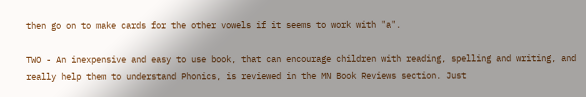then go on to make cards for the other vowels if it seems to work with "a".

TWO - An inexpensive and easy to use book, that can encourage children with reading, spelling and writing, and really help them to understand Phonics, is reviewed in the MN Book Reviews section. Just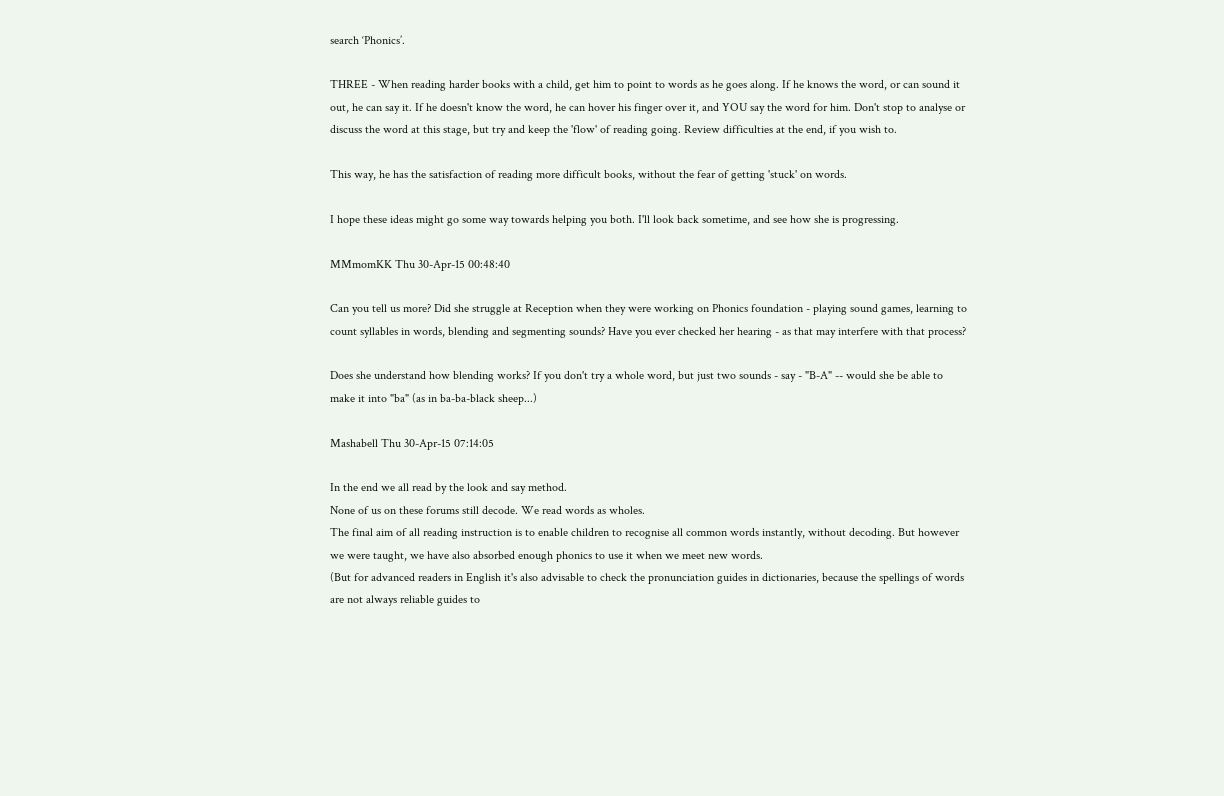search ‘Phonics’.

THREE - When reading harder books with a child, get him to point to words as he goes along. If he knows the word, or can sound it out, he can say it. If he doesn't know the word, he can hover his finger over it, and YOU say the word for him. Don't stop to analyse or discuss the word at this stage, but try and keep the 'flow' of reading going. Review difficulties at the end, if you wish to.

This way, he has the satisfaction of reading more difficult books, without the fear of getting 'stuck' on words.

I hope these ideas might go some way towards helping you both. I'll look back sometime, and see how she is progressing.

MMmomKK Thu 30-Apr-15 00:48:40

Can you tell us more? Did she struggle at Reception when they were working on Phonics foundation - playing sound games, learning to count syllables in words, blending and segmenting sounds? Have you ever checked her hearing - as that may interfere with that process?

Does she understand how blending works? If you don't try a whole word, but just two sounds - say - "B-A" -- would she be able to make it into "ba" (as in ba-ba-black sheep...)

Mashabell Thu 30-Apr-15 07:14:05

In the end we all read by the look and say method.
None of us on these forums still decode. We read words as wholes.
The final aim of all reading instruction is to enable children to recognise all common words instantly, without decoding. But however we were taught, we have also absorbed enough phonics to use it when we meet new words.
(But for advanced readers in English it's also advisable to check the pronunciation guides in dictionaries, because the spellings of words are not always reliable guides to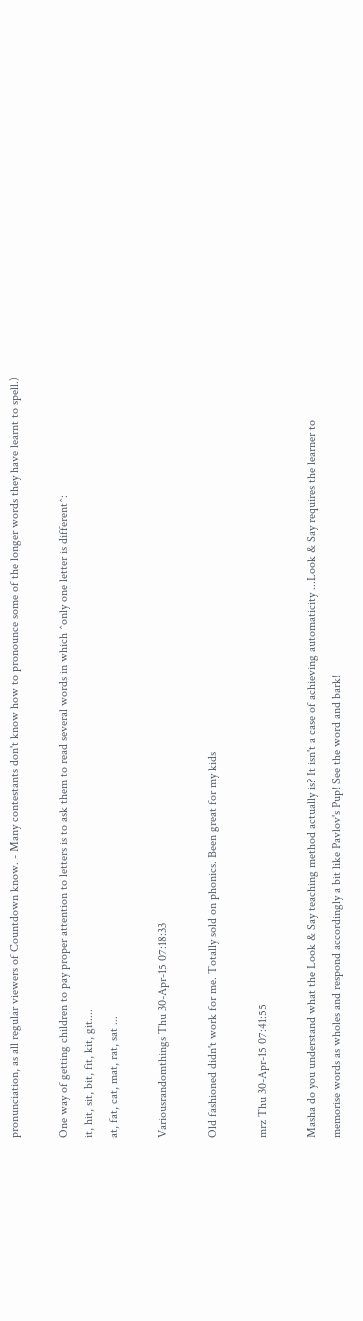pronunciation, as all regular viewers of Countdown know. - Many contestants don't know how to pronounce some of the longer words they have learnt to spell.)

One way of getting children to pay proper attention to letters is to ask them to read several words in which ^only one letter is different^:
it, hit, sit, bit, fit, kit, git....
at, fat, cat, mat, rat, sat ...

Variousrandomthings Thu 30-Apr-15 07:18:33

Old fashioned didn't work for me. Totally sold on phonics. Been great for my kids

mrz Thu 30-Apr-15 07:41:55

Masha do you understand what the Look & Say teaching method actually is? It isn't a case of achieving automaticity ...Look & Say requires the learner to memorise words as wholes and respond accordingly a bit like Pavlov's Pup! See the word and bark!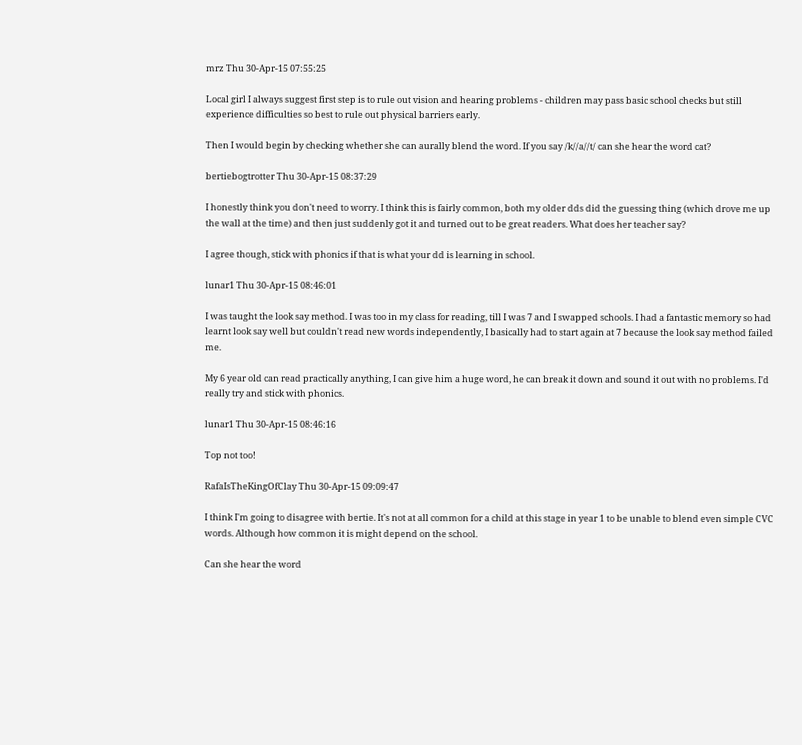mrz Thu 30-Apr-15 07:55:25

Local girl I always suggest first step is to rule out vision and hearing problems - children may pass basic school checks but still experience difficulties so best to rule out physical barriers early.

Then I would begin by checking whether she can aurally blend the word. If you say /k//a//t/ can she hear the word cat?

bertiebogtrotter Thu 30-Apr-15 08:37:29

I honestly think you don't need to worry. I think this is fairly common, both my older dds did the guessing thing (which drove me up the wall at the time) and then just suddenly got it and turned out to be great readers. What does her teacher say?

I agree though, stick with phonics if that is what your dd is learning in school.

lunar1 Thu 30-Apr-15 08:46:01

I was taught the look say method. I was too in my class for reading, till I was 7 and I swapped schools. I had a fantastic memory so had learnt look say well but couldn't read new words independently, I basically had to start again at 7 because the look say method failed me.

My 6 year old can read practically anything, I can give him a huge word, he can break it down and sound it out with no problems. I'd really try and stick with phonics.

lunar1 Thu 30-Apr-15 08:46:16

Top not too!

RafaIsTheKingOfClay Thu 30-Apr-15 09:09:47

I think I'm going to disagree with bertie. It's not at all common for a child at this stage in year 1 to be unable to blend even simple CVC words. Although how common it is might depend on the school.

Can she hear the word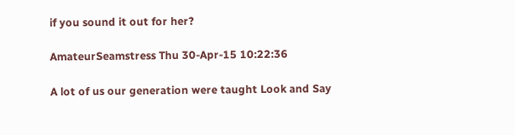if you sound it out for her?

AmateurSeamstress Thu 30-Apr-15 10:22:36

A lot of us our generation were taught Look and Say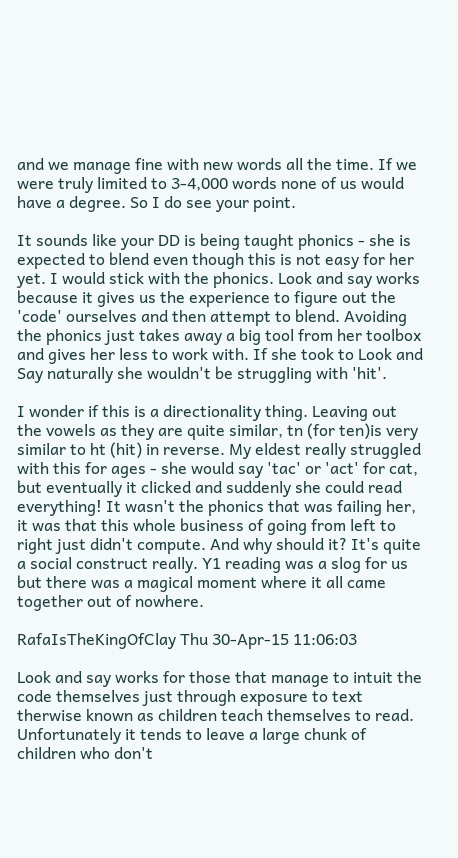and we manage fine with new words all the time. If we were truly limited to 3-4,000 words none of us would have a degree. So I do see your point.

It sounds like your DD is being taught phonics - she is expected to blend even though this is not easy for her yet. I would stick with the phonics. Look and say works because it gives us the experience to figure out the 'code' ourselves and then attempt to blend. Avoiding the phonics just takes away a big tool from her toolbox and gives her less to work with. If she took to Look and Say naturally she wouldn't be struggling with 'hit'.

I wonder if this is a directionality thing. Leaving out the vowels as they are quite similar, tn (for ten)is very similar to ht (hit) in reverse. My eldest really struggled with this for ages - she would say 'tac' or 'act' for cat, but eventually it clicked and suddenly she could read everything! It wasn't the phonics that was failing her, it was that this whole business of going from left to right just didn't compute. And why should it? It's quite a social construct really. Y1 reading was a slog for us but there was a magical moment where it all came together out of nowhere.

RafaIsTheKingOfClay Thu 30-Apr-15 11:06:03

Look and say works for those that manage to intuit the code themselves just through exposure to text therwise known as children teach themselves to read. Unfortunately it tends to leave a large chunk of children who don't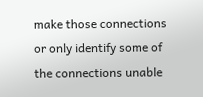make those connections or only identify some of the connections unable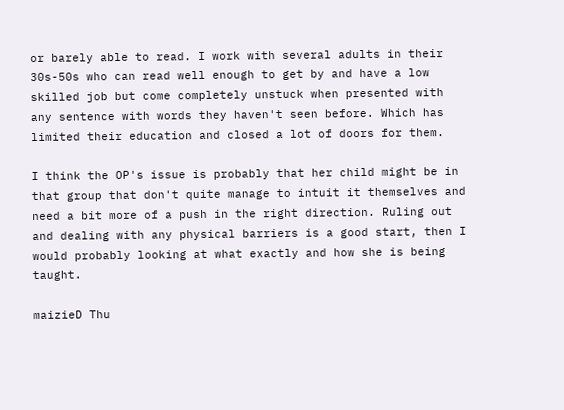or barely able to read. I work with several adults in their 30s-50s who can read well enough to get by and have a low skilled job but come completely unstuck when presented with any sentence with words they haven't seen before. Which has limited their education and closed a lot of doors for them.

I think the OP's issue is probably that her child might be in that group that don't quite manage to intuit it themselves and need a bit more of a push in the right direction. Ruling out and dealing with any physical barriers is a good start, then I would probably looking at what exactly and how she is being taught.

maizieD Thu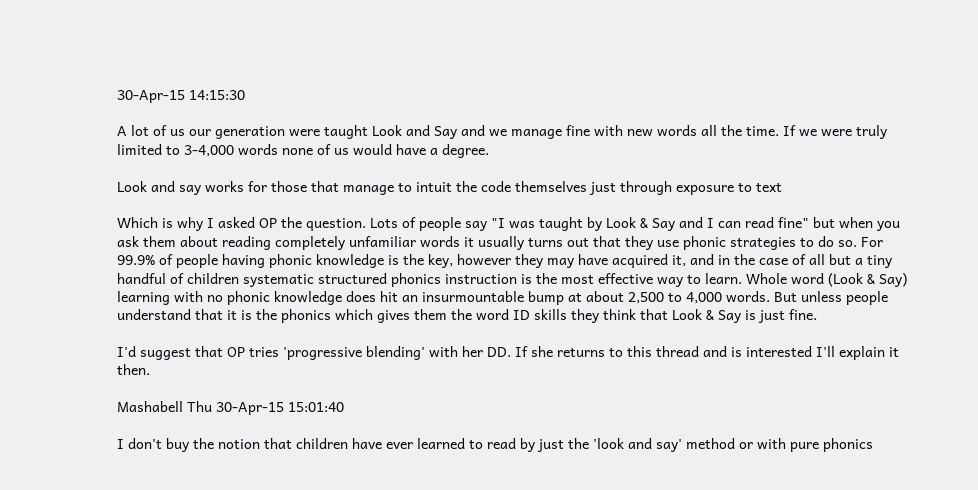30-Apr-15 14:15:30

A lot of us our generation were taught Look and Say and we manage fine with new words all the time. If we were truly limited to 3-4,000 words none of us would have a degree.

Look and say works for those that manage to intuit the code themselves just through exposure to text

Which is why I asked OP the question. Lots of people say "I was taught by Look & Say and I can read fine" but when you ask them about reading completely unfamiliar words it usually turns out that they use phonic strategies to do so. For 99.9% of people having phonic knowledge is the key, however they may have acquired it, and in the case of all but a tiny handful of children systematic structured phonics instruction is the most effective way to learn. Whole word (Look & Say) learning with no phonic knowledge does hit an insurmountable bump at about 2,500 to 4,000 words. But unless people understand that it is the phonics which gives them the word ID skills they think that Look & Say is just fine.

I'd suggest that OP tries 'progressive blending' with her DD. If she returns to this thread and is interested I'll explain it then.

Mashabell Thu 30-Apr-15 15:01:40

I don't buy the notion that children have ever learned to read by just the 'look and say' method or with pure phonics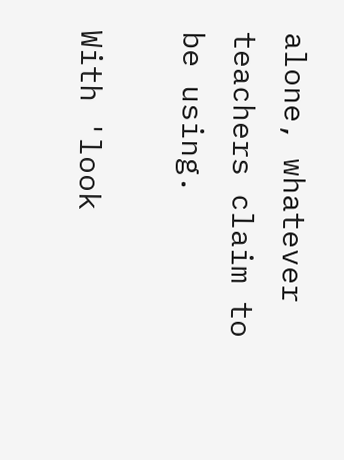alone, whatever teachers claim to be using.

With 'look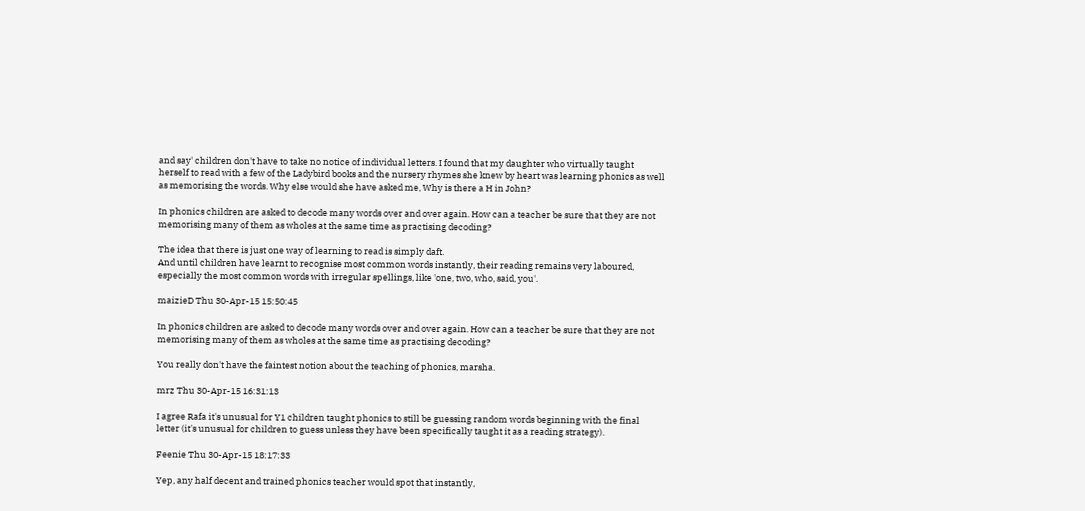and say' children don't have to take no notice of individual letters. I found that my daughter who virtually taught herself to read with a few of the Ladybird books and the nursery rhymes she knew by heart was learning phonics as well as memorising the words. Why else would she have asked me, Why is there a H in John?

In phonics children are asked to decode many words over and over again. How can a teacher be sure that they are not memorising many of them as wholes at the same time as practising decoding?

The idea that there is just one way of learning to read is simply daft.
And until children have learnt to recognise most common words instantly, their reading remains very laboured, especially the most common words with irregular spellings, like 'one, two, who, said, you'.

maizieD Thu 30-Apr-15 15:50:45

In phonics children are asked to decode many words over and over again. How can a teacher be sure that they are not memorising many of them as wholes at the same time as practising decoding?

You really don't have the faintest notion about the teaching of phonics, marsha.

mrz Thu 30-Apr-15 16:31:13

I agree Rafa it's unusual for Y1 children taught phonics to still be guessing random words beginning with the final letter (it's unusual for children to guess unless they have been specifically taught it as a reading strategy).

Feenie Thu 30-Apr-15 18:17:33

Yep, any half decent and trained phonics teacher would spot that instantly,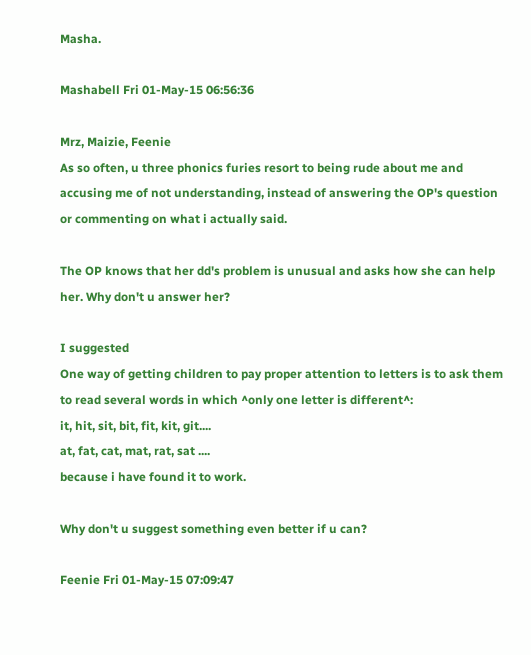Masha.

Mashabell Fri 01-May-15 06:56:36

Mrz, Maizie, Feenie
As so often, u three phonics furies resort to being rude about me and accusing me of not understanding, instead of answering the OP's question or commenting on what i actually said.

The OP knows that her dd's problem is unusual and asks how she can help her. Why don't u answer her?

I suggested
One way of getting children to pay proper attention to letters is to ask them to read several words in which ^only one letter is different^:
it, hit, sit, bit, fit, kit, git....
at, fat, cat, mat, rat, sat ....
because i have found it to work.

Why don't u suggest something even better if u can?

Feenie Fri 01-May-15 07:09:47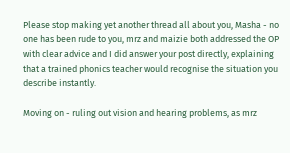Please stop making yet another thread all about you, Masha - no one has been rude to you, mrz and maizie both addressed the OP with clear advice and I did answer your post directly, explaining that a trained phonics teacher would recognise the situation you describe instantly.

Moving on - ruling out vision and hearing problems, as mrz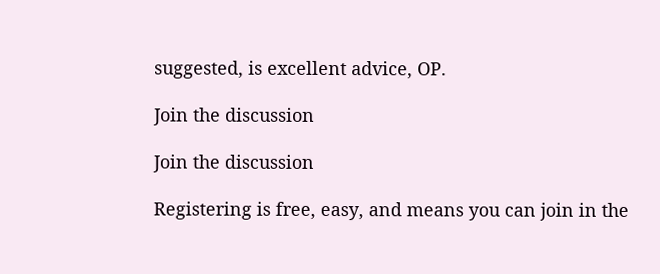suggested, is excellent advice, OP.

Join the discussion

Join the discussion

Registering is free, easy, and means you can join in the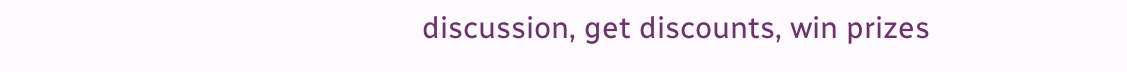discussion, get discounts, win prizes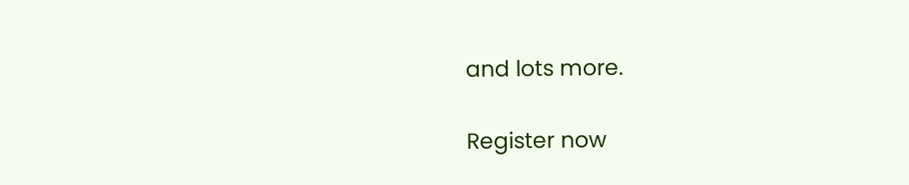and lots more.

Register now